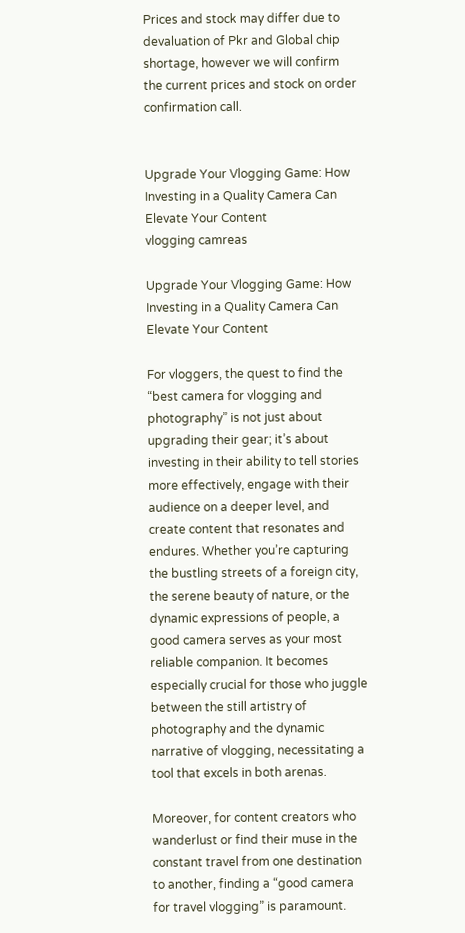Prices and stock may differ due to devaluation of Pkr and Global chip shortage, however we will confirm the current prices and stock on order confirmation call.


Upgrade Your Vlogging Game: How Investing in a Quality Camera Can Elevate Your Content
vlogging camreas

Upgrade Your Vlogging Game: How Investing in a Quality Camera Can Elevate Your Content

For vloggers, the quest to find the “best camera for vlogging and photography” is not just about upgrading their gear; it’s about investing in their ability to tell stories more effectively, engage with their audience on a deeper level, and create content that resonates and endures. Whether you’re capturing the bustling streets of a foreign city, the serene beauty of nature, or the dynamic expressions of people, a good camera serves as your most reliable companion. It becomes especially crucial for those who juggle between the still artistry of photography and the dynamic narrative of vlogging, necessitating a tool that excels in both arenas.

Moreover, for content creators who wanderlust or find their muse in the constant travel from one destination to another, finding a “good camera for travel vlogging” is paramount.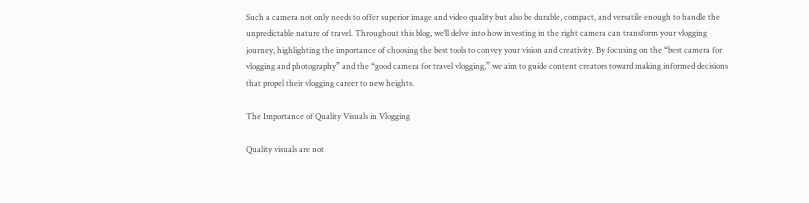Such a camera not only needs to offer superior image and video quality but also be durable, compact, and versatile enough to handle the unpredictable nature of travel. Throughout this blog, we’ll delve into how investing in the right camera can transform your vlogging journey, highlighting the importance of choosing the best tools to convey your vision and creativity. By focusing on the “best camera for vlogging and photography” and the “good camera for travel vlogging,” we aim to guide content creators toward making informed decisions that propel their vlogging career to new heights.

The Importance of Quality Visuals in Vlogging

Quality visuals are not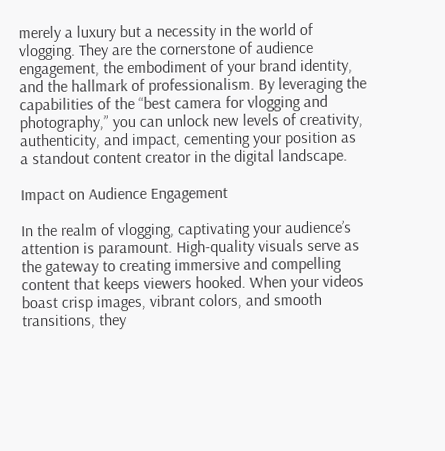merely a luxury but a necessity in the world of vlogging. They are the cornerstone of audience engagement, the embodiment of your brand identity, and the hallmark of professionalism. By leveraging the capabilities of the “best camera for vlogging and photography,” you can unlock new levels of creativity, authenticity, and impact, cementing your position as a standout content creator in the digital landscape.

Impact on Audience Engagement

In the realm of vlogging, captivating your audience’s attention is paramount. High-quality visuals serve as the gateway to creating immersive and compelling content that keeps viewers hooked. When your videos boast crisp images, vibrant colors, and smooth transitions, they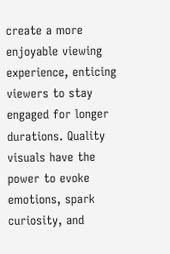create a more enjoyable viewing experience, enticing viewers to stay engaged for longer durations. Quality visuals have the power to evoke emotions, spark curiosity, and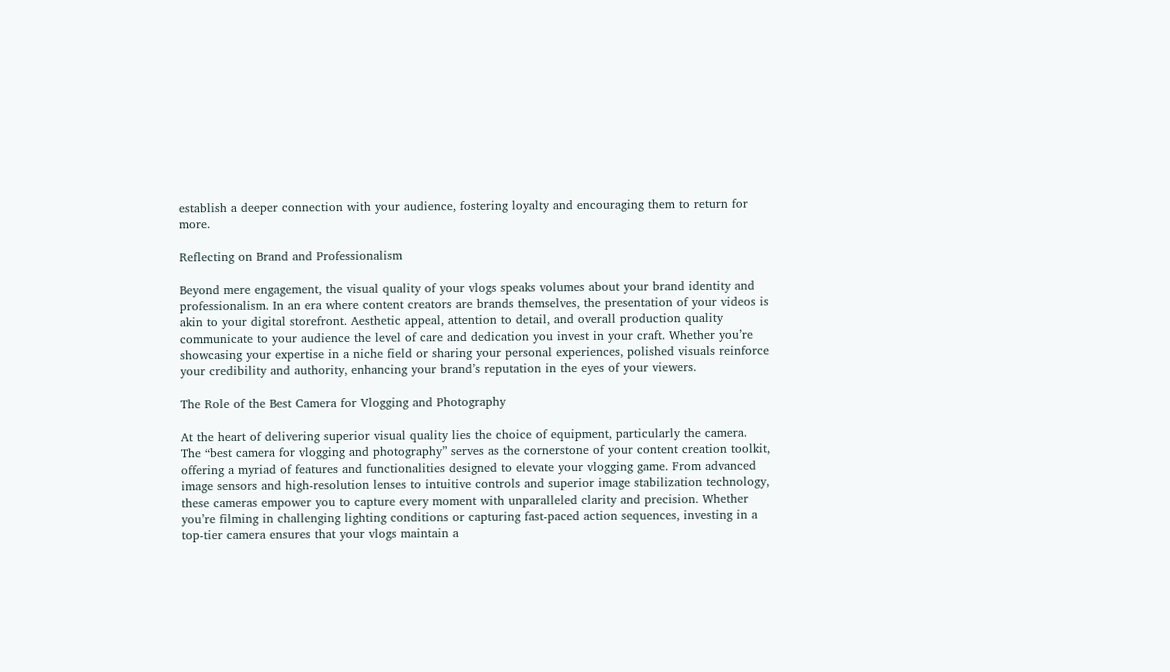establish a deeper connection with your audience, fostering loyalty and encouraging them to return for more.

Reflecting on Brand and Professionalism

Beyond mere engagement, the visual quality of your vlogs speaks volumes about your brand identity and professionalism. In an era where content creators are brands themselves, the presentation of your videos is akin to your digital storefront. Aesthetic appeal, attention to detail, and overall production quality communicate to your audience the level of care and dedication you invest in your craft. Whether you’re showcasing your expertise in a niche field or sharing your personal experiences, polished visuals reinforce your credibility and authority, enhancing your brand’s reputation in the eyes of your viewers.

The Role of the Best Camera for Vlogging and Photography

At the heart of delivering superior visual quality lies the choice of equipment, particularly the camera. The “best camera for vlogging and photography” serves as the cornerstone of your content creation toolkit, offering a myriad of features and functionalities designed to elevate your vlogging game. From advanced image sensors and high-resolution lenses to intuitive controls and superior image stabilization technology, these cameras empower you to capture every moment with unparalleled clarity and precision. Whether you’re filming in challenging lighting conditions or capturing fast-paced action sequences, investing in a top-tier camera ensures that your vlogs maintain a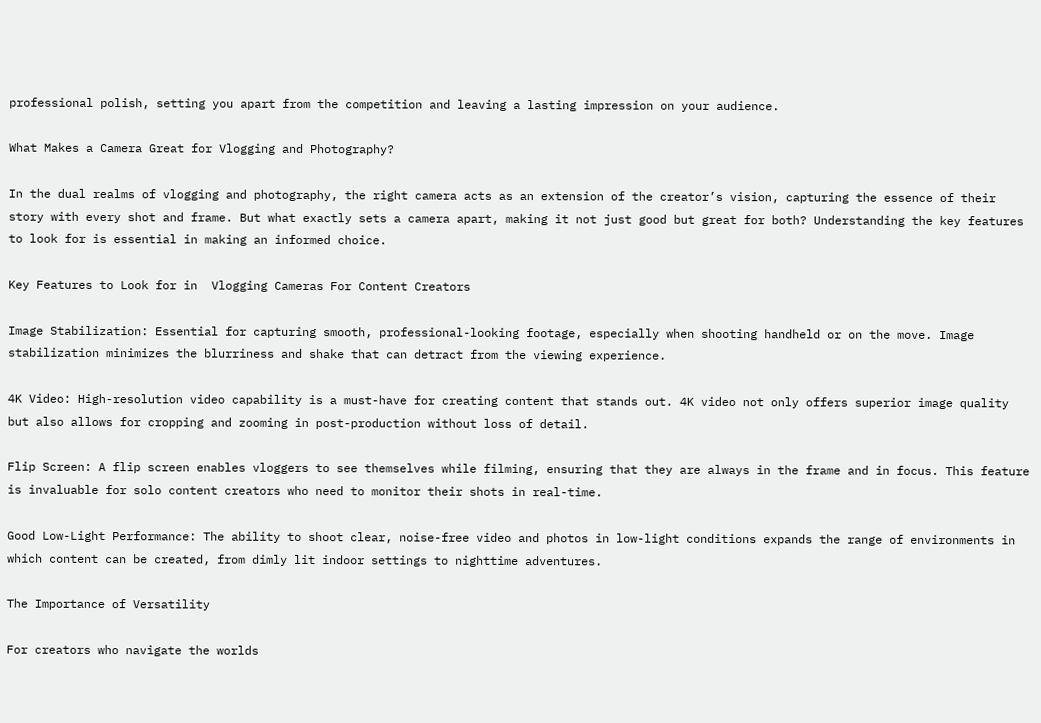professional polish, setting you apart from the competition and leaving a lasting impression on your audience.

What Makes a Camera Great for Vlogging and Photography?

In the dual realms of vlogging and photography, the right camera acts as an extension of the creator’s vision, capturing the essence of their story with every shot and frame. But what exactly sets a camera apart, making it not just good but great for both? Understanding the key features to look for is essential in making an informed choice.

Key Features to Look for in  Vlogging Cameras For Content Creators

Image Stabilization: Essential for capturing smooth, professional-looking footage, especially when shooting handheld or on the move. Image stabilization minimizes the blurriness and shake that can detract from the viewing experience.

4K Video: High-resolution video capability is a must-have for creating content that stands out. 4K video not only offers superior image quality but also allows for cropping and zooming in post-production without loss of detail.

Flip Screen: A flip screen enables vloggers to see themselves while filming, ensuring that they are always in the frame and in focus. This feature is invaluable for solo content creators who need to monitor their shots in real-time.

Good Low-Light Performance: The ability to shoot clear, noise-free video and photos in low-light conditions expands the range of environments in which content can be created, from dimly lit indoor settings to nighttime adventures.

The Importance of Versatility

For creators who navigate the worlds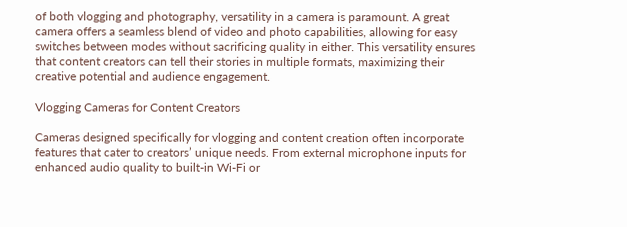of both vlogging and photography, versatility in a camera is paramount. A great camera offers a seamless blend of video and photo capabilities, allowing for easy switches between modes without sacrificing quality in either. This versatility ensures that content creators can tell their stories in multiple formats, maximizing their creative potential and audience engagement.

Vlogging Cameras for Content Creators

Cameras designed specifically for vlogging and content creation often incorporate features that cater to creators’ unique needs. From external microphone inputs for enhanced audio quality to built-in Wi-Fi or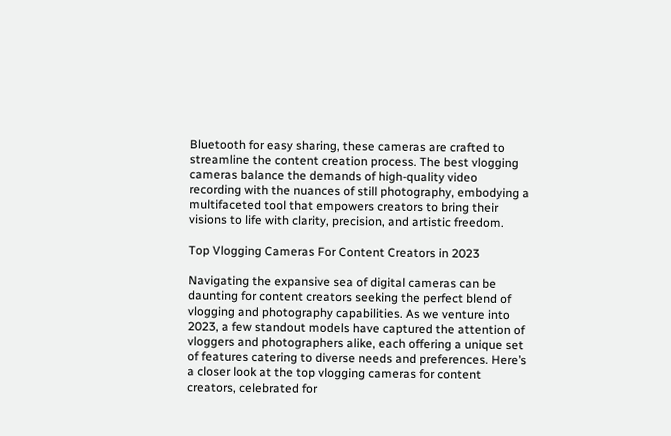Bluetooth for easy sharing, these cameras are crafted to streamline the content creation process. The best vlogging cameras balance the demands of high-quality video recording with the nuances of still photography, embodying a multifaceted tool that empowers creators to bring their visions to life with clarity, precision, and artistic freedom.

Top Vlogging Cameras For Content Creators in 2023

Navigating the expansive sea of digital cameras can be daunting for content creators seeking the perfect blend of vlogging and photography capabilities. As we venture into 2023, a few standout models have captured the attention of vloggers and photographers alike, each offering a unique set of features catering to diverse needs and preferences. Here’s a closer look at the top vlogging cameras for content creators, celebrated for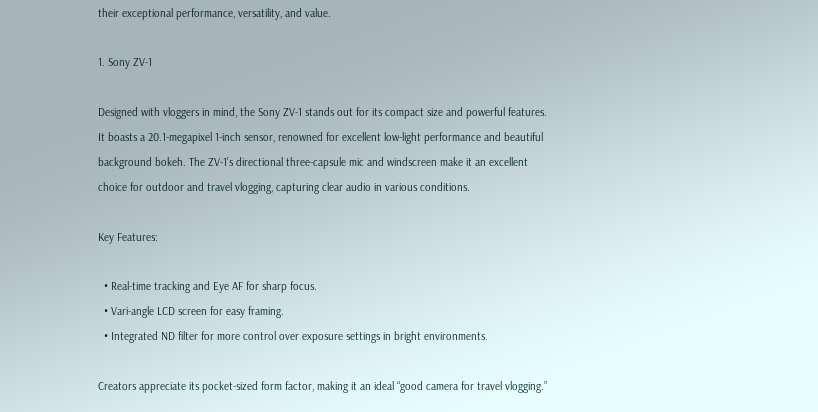their exceptional performance, versatility, and value.

1. Sony ZV-1

Designed with vloggers in mind, the Sony ZV-1 stands out for its compact size and powerful features. It boasts a 20.1-megapixel 1-inch sensor, renowned for excellent low-light performance and beautiful background bokeh. The ZV-1’s directional three-capsule mic and windscreen make it an excellent choice for outdoor and travel vlogging, capturing clear audio in various conditions.

Key Features:

  • Real-time tracking and Eye AF for sharp focus.
  • Vari-angle LCD screen for easy framing.
  • Integrated ND filter for more control over exposure settings in bright environments.

Creators appreciate its pocket-sized form factor, making it an ideal “good camera for travel vlogging.”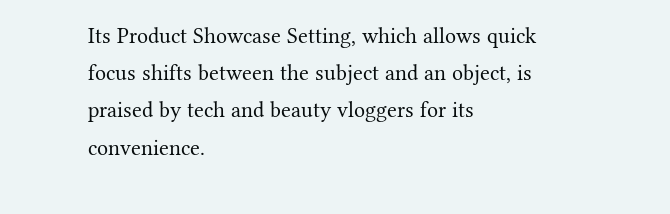Its Product Showcase Setting, which allows quick focus shifts between the subject and an object, is praised by tech and beauty vloggers for its convenience.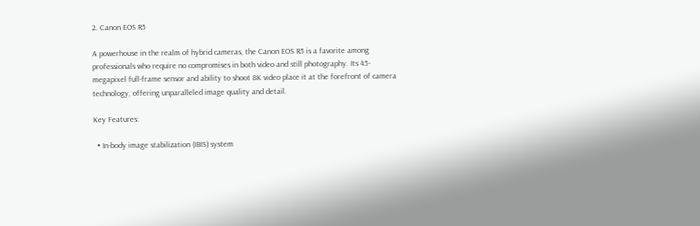2. Canon EOS R5

A powerhouse in the realm of hybrid cameras, the Canon EOS R5 is a favorite among professionals who require no compromises in both video and still photography. Its 45-megapixel full-frame sensor and ability to shoot 8K video place it at the forefront of camera technology, offering unparalleled image quality and detail.

Key Features:

  • In-body image stabilization (IBIS) system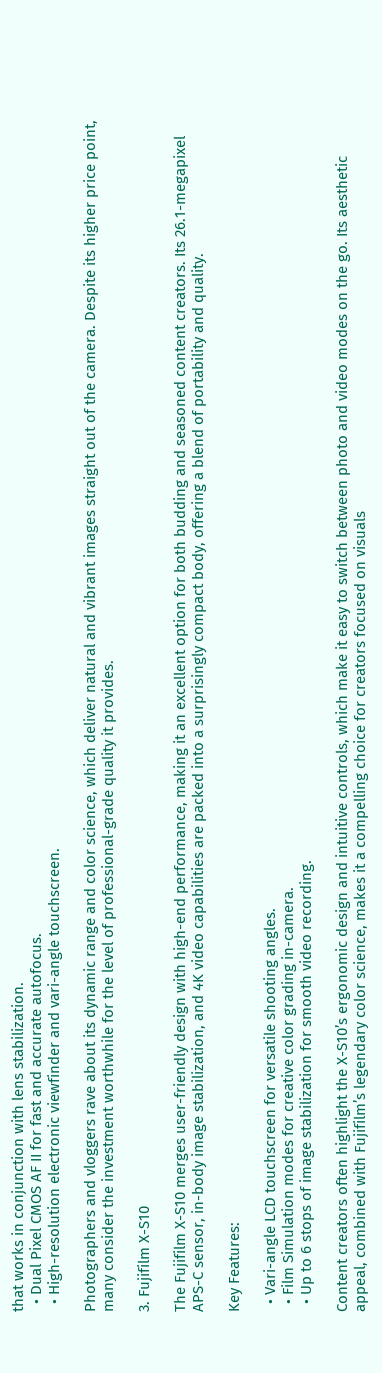that works in conjunction with lens stabilization.
  • Dual Pixel CMOS AF II for fast and accurate autofocus.
  • High-resolution electronic viewfinder and vari-angle touchscreen.

Photographers and vloggers rave about its dynamic range and color science, which deliver natural and vibrant images straight out of the camera. Despite its higher price point, many consider the investment worthwhile for the level of professional-grade quality it provides.

3. Fujifilm X-S10

The Fujifilm X-S10 merges user-friendly design with high-end performance, making it an excellent option for both budding and seasoned content creators. Its 26.1-megapixel APS-C sensor, in-body image stabilization, and 4K video capabilities are packed into a surprisingly compact body, offering a blend of portability and quality.

Key Features:

  • Vari-angle LCD touchscreen for versatile shooting angles.
  • Film Simulation modes for creative color grading in-camera.
  • Up to 6 stops of image stabilization for smooth video recording.

Content creators often highlight the X-S10’s ergonomic design and intuitive controls, which make it easy to switch between photo and video modes on the go. Its aesthetic appeal, combined with Fujifilm’s legendary color science, makes it a compelling choice for creators focused on visuals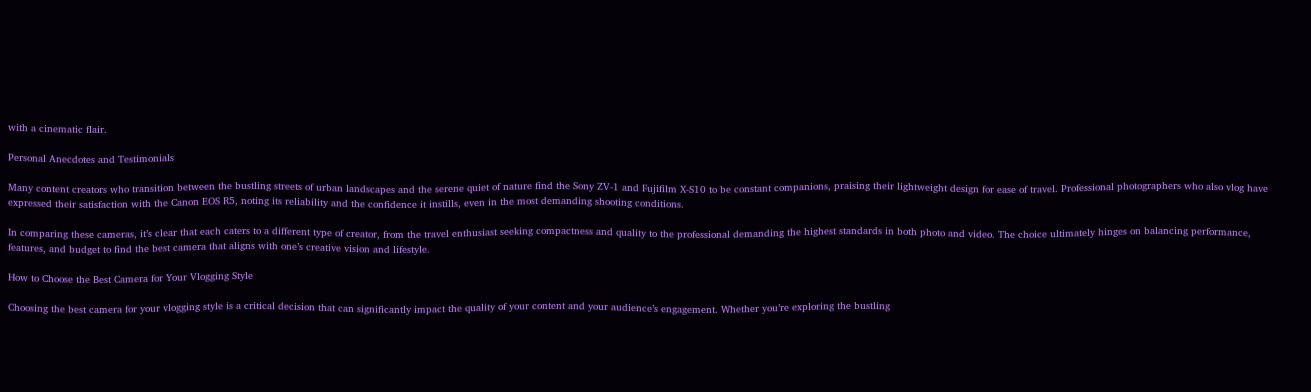with a cinematic flair.

Personal Anecdotes and Testimonials

Many content creators who transition between the bustling streets of urban landscapes and the serene quiet of nature find the Sony ZV-1 and Fujifilm X-S10 to be constant companions, praising their lightweight design for ease of travel. Professional photographers who also vlog have expressed their satisfaction with the Canon EOS R5, noting its reliability and the confidence it instills, even in the most demanding shooting conditions.

In comparing these cameras, it’s clear that each caters to a different type of creator, from the travel enthusiast seeking compactness and quality to the professional demanding the highest standards in both photo and video. The choice ultimately hinges on balancing performance, features, and budget to find the best camera that aligns with one’s creative vision and lifestyle.

How to Choose the Best Camera for Your Vlogging Style

Choosing the best camera for your vlogging style is a critical decision that can significantly impact the quality of your content and your audience’s engagement. Whether you’re exploring the bustling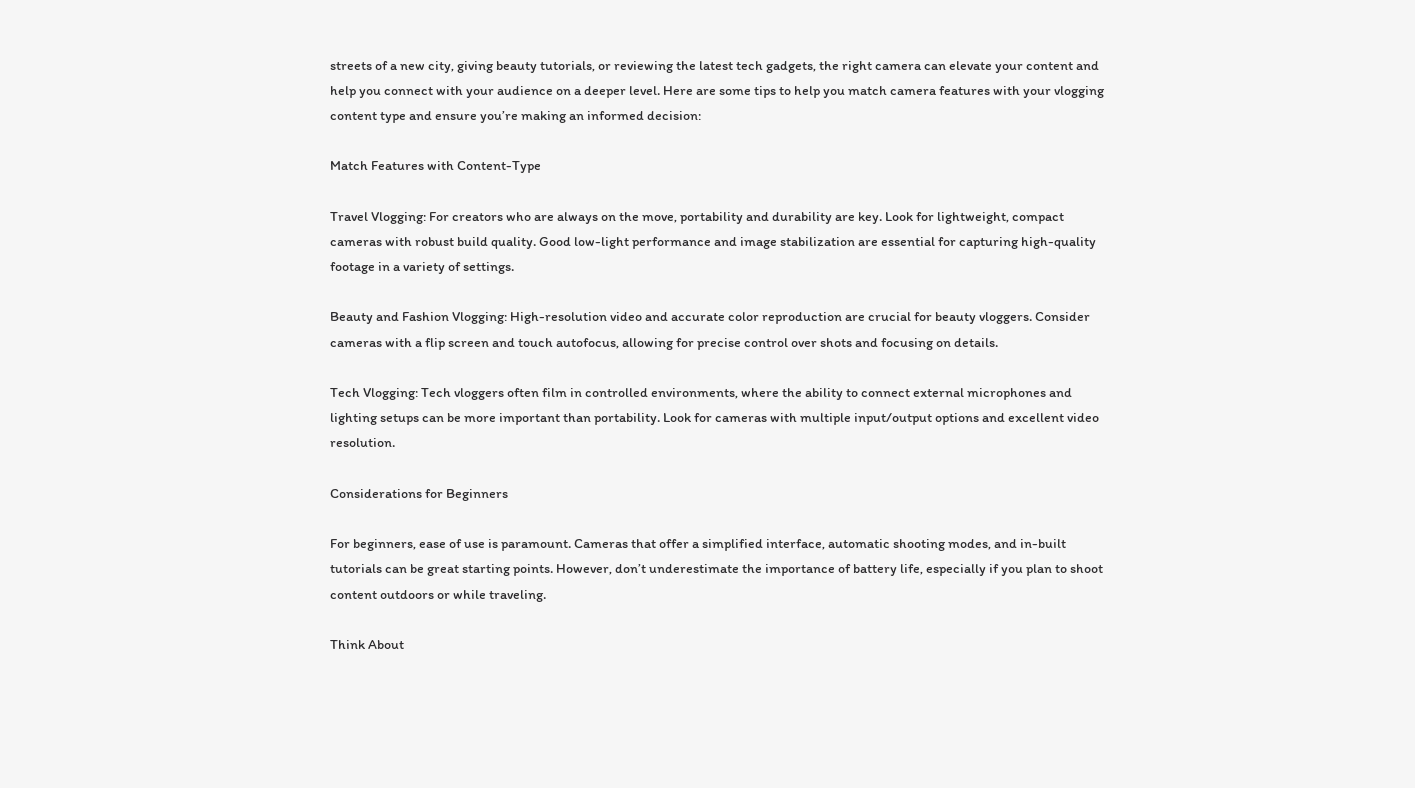streets of a new city, giving beauty tutorials, or reviewing the latest tech gadgets, the right camera can elevate your content and help you connect with your audience on a deeper level. Here are some tips to help you match camera features with your vlogging content type and ensure you’re making an informed decision:

Match Features with Content-Type

Travel Vlogging: For creators who are always on the move, portability and durability are key. Look for lightweight, compact cameras with robust build quality. Good low-light performance and image stabilization are essential for capturing high-quality footage in a variety of settings.

Beauty and Fashion Vlogging: High-resolution video and accurate color reproduction are crucial for beauty vloggers. Consider cameras with a flip screen and touch autofocus, allowing for precise control over shots and focusing on details.

Tech Vlogging: Tech vloggers often film in controlled environments, where the ability to connect external microphones and lighting setups can be more important than portability. Look for cameras with multiple input/output options and excellent video resolution.

Considerations for Beginners

For beginners, ease of use is paramount. Cameras that offer a simplified interface, automatic shooting modes, and in-built tutorials can be great starting points. However, don’t underestimate the importance of battery life, especially if you plan to shoot content outdoors or while traveling.

Think About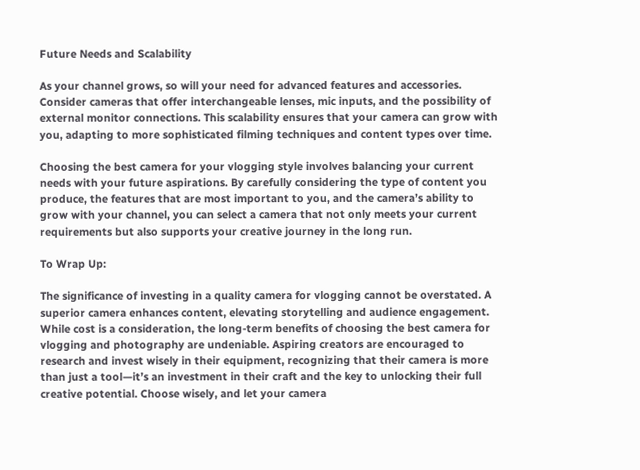Future Needs and Scalability

As your channel grows, so will your need for advanced features and accessories. Consider cameras that offer interchangeable lenses, mic inputs, and the possibility of external monitor connections. This scalability ensures that your camera can grow with you, adapting to more sophisticated filming techniques and content types over time.

Choosing the best camera for your vlogging style involves balancing your current needs with your future aspirations. By carefully considering the type of content you produce, the features that are most important to you, and the camera’s ability to grow with your channel, you can select a camera that not only meets your current requirements but also supports your creative journey in the long run.

To Wrap Up:

The significance of investing in a quality camera for vlogging cannot be overstated. A superior camera enhances content, elevating storytelling and audience engagement. While cost is a consideration, the long-term benefits of choosing the best camera for vlogging and photography are undeniable. Aspiring creators are encouraged to research and invest wisely in their equipment, recognizing that their camera is more than just a tool—it’s an investment in their craft and the key to unlocking their full creative potential. Choose wisely, and let your camera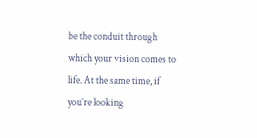be the conduit through which your vision comes to life. At the same time, if you’re looking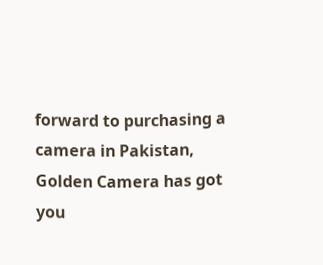forward to purchasing a camera in Pakistan, Golden Camera has got you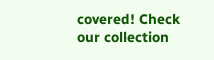covered! Check our collection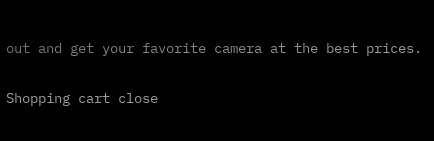out and get your favorite camera at the best prices.

Shopping cart close